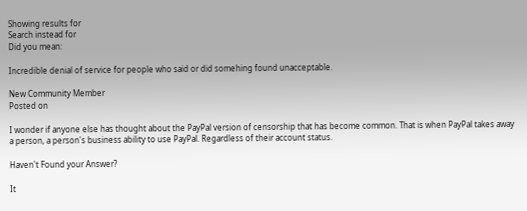Showing results for
Search instead for
Did you mean:

Incredible denial of service for people who said or did somehing found unacceptable.

New Community Member
Posted on

I wonder if anyone else has thought about the PayPal version of censorship that has become common. That is when PayPal takes away a person, a person's business ability to use PayPal. Regardless of their account status.

Haven't Found your Answer?

It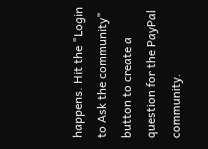happens. Hit the "Login to Ask the community" button to create a question for the PayPal community.